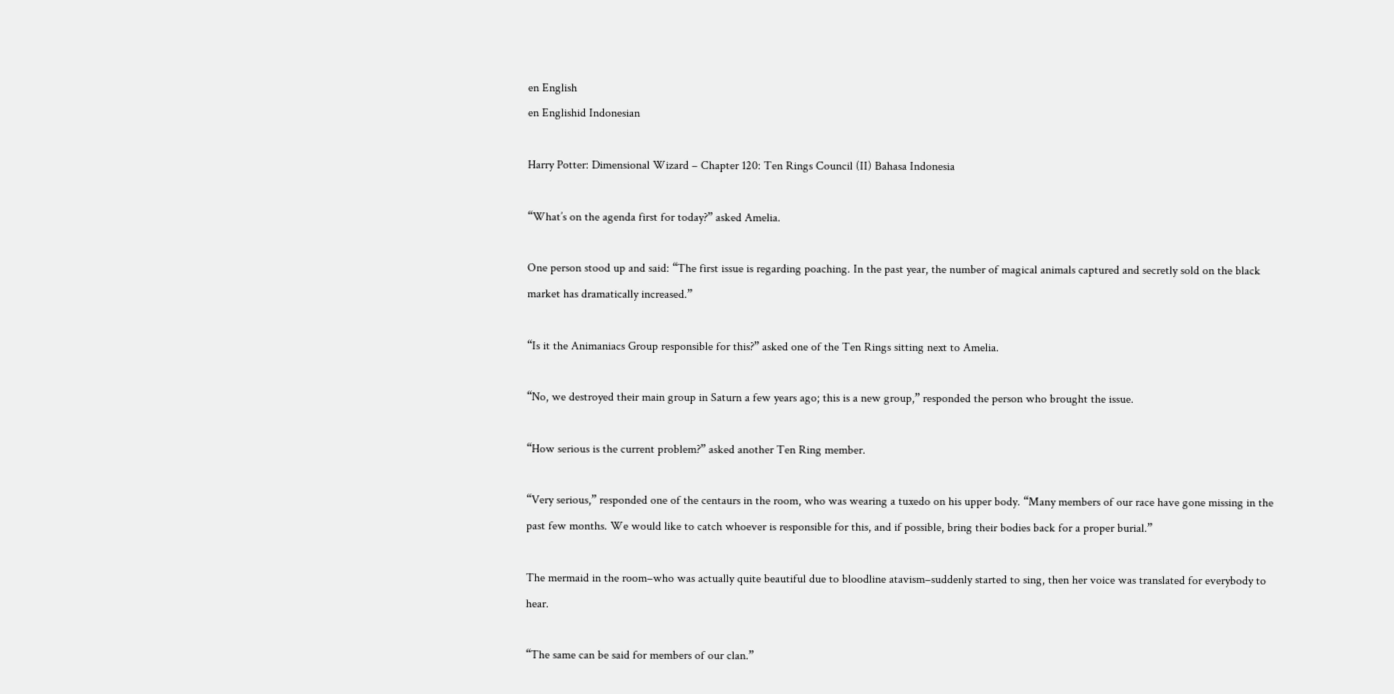en English
en Englishid Indonesian

Harry Potter: Dimensional Wizard – Chapter 120: Ten Rings Council (II) Bahasa Indonesia

“What’s on the agenda first for today?” asked Amelia.

One person stood up and said: “The first issue is regarding poaching. In the past year, the number of magical animals captured and secretly sold on the black market has dramatically increased.”

“Is it the Animaniacs Group responsible for this?” asked one of the Ten Rings sitting next to Amelia.

“No, we destroyed their main group in Saturn a few years ago; this is a new group,” responded the person who brought the issue.

“How serious is the current problem?” asked another Ten Ring member.

“Very serious,” responded one of the centaurs in the room, who was wearing a tuxedo on his upper body. “Many members of our race have gone missing in the past few months. We would like to catch whoever is responsible for this, and if possible, bring their bodies back for a proper burial.”

The mermaid in the room–who was actually quite beautiful due to bloodline atavism–suddenly started to sing, then her voice was translated for everybody to hear.

“The same can be said for members of our clan.”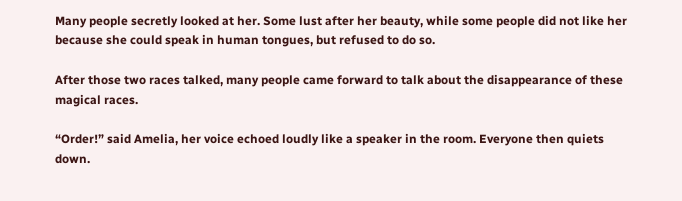Many people secretly looked at her. Some lust after her beauty, while some people did not like her because she could speak in human tongues, but refused to do so.

After those two races talked, many people came forward to talk about the disappearance of these magical races.

“Order!” said Amelia, her voice echoed loudly like a speaker in the room. Everyone then quiets down.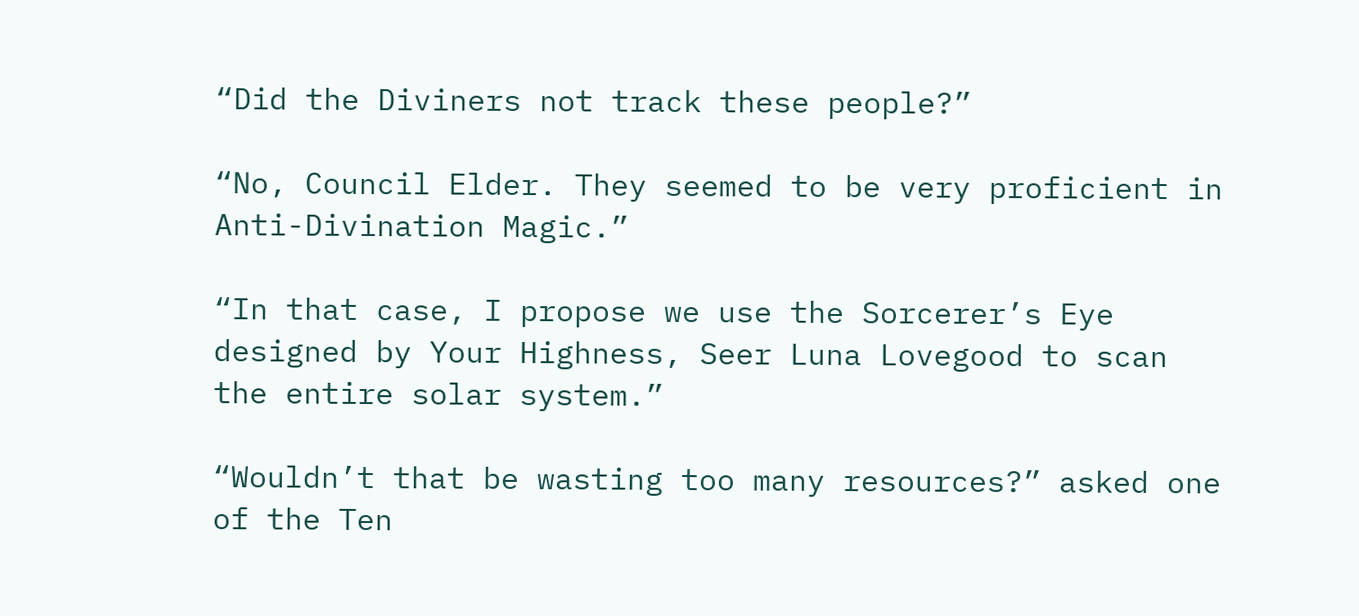“Did the Diviners not track these people?”

“No, Council Elder. They seemed to be very proficient in Anti-Divination Magic.”

“In that case, I propose we use the Sorcerer’s Eye designed by Your Highness, Seer Luna Lovegood to scan the entire solar system.”

“Wouldn’t that be wasting too many resources?” asked one of the Ten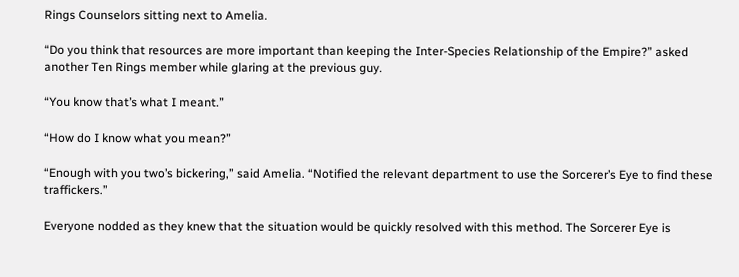Rings Counselors sitting next to Amelia.

“Do you think that resources are more important than keeping the Inter-Species Relationship of the Empire?” asked another Ten Rings member while glaring at the previous guy.

“You know that’s what I meant.”

“How do I know what you mean?”

“Enough with you two’s bickering,” said Amelia. “Notified the relevant department to use the Sorcerer’s Eye to find these traffickers.”

Everyone nodded as they knew that the situation would be quickly resolved with this method. The Sorcerer Eye is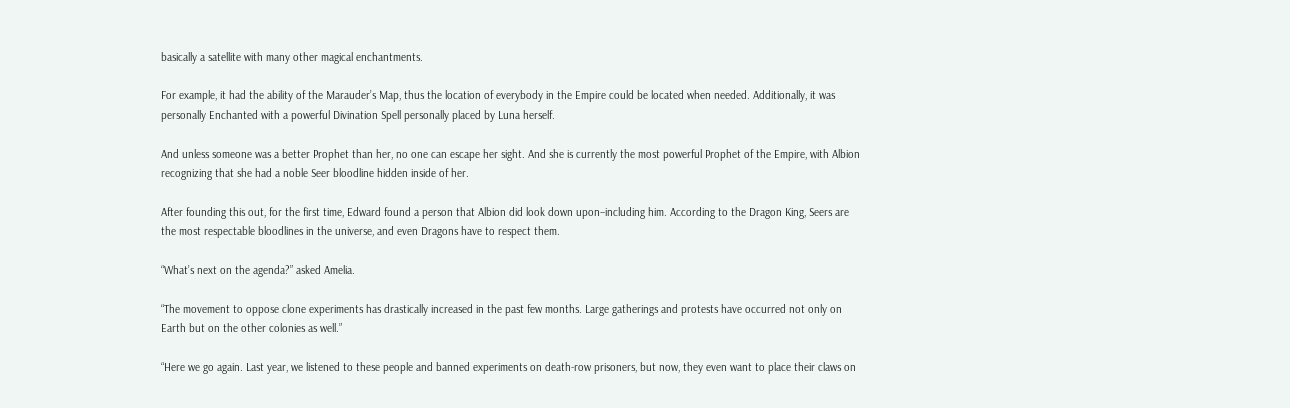basically a satellite with many other magical enchantments.

For example, it had the ability of the Marauder’s Map, thus the location of everybody in the Empire could be located when needed. Additionally, it was personally Enchanted with a powerful Divination Spell personally placed by Luna herself.

And unless someone was a better Prophet than her, no one can escape her sight. And she is currently the most powerful Prophet of the Empire, with Albion recognizing that she had a noble Seer bloodline hidden inside of her.

After founding this out, for the first time, Edward found a person that Albion did look down upon–including him. According to the Dragon King, Seers are the most respectable bloodlines in the universe, and even Dragons have to respect them.

“What’s next on the agenda?” asked Amelia.

“The movement to oppose clone experiments has drastically increased in the past few months. Large gatherings and protests have occurred not only on Earth but on the other colonies as well.”

“Here we go again. Last year, we listened to these people and banned experiments on death-row prisoners, but now, they even want to place their claws on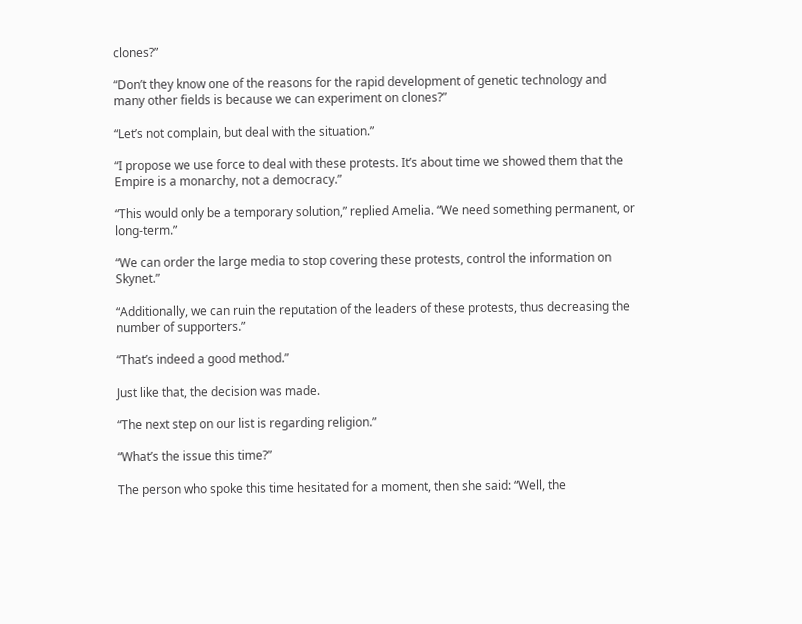clones?”

“Don’t they know one of the reasons for the rapid development of genetic technology and many other fields is because we can experiment on clones?”

“Let’s not complain, but deal with the situation.”

“I propose we use force to deal with these protests. It’s about time we showed them that the Empire is a monarchy, not a democracy.”

“This would only be a temporary solution,” replied Amelia. “We need something permanent, or long-term.”

“We can order the large media to stop covering these protests, control the information on Skynet.”

“Additionally, we can ruin the reputation of the leaders of these protests, thus decreasing the number of supporters.”

“That’s indeed a good method.”

Just like that, the decision was made.

“The next step on our list is regarding religion.”

“What’s the issue this time?”

The person who spoke this time hesitated for a moment, then she said: “Well, the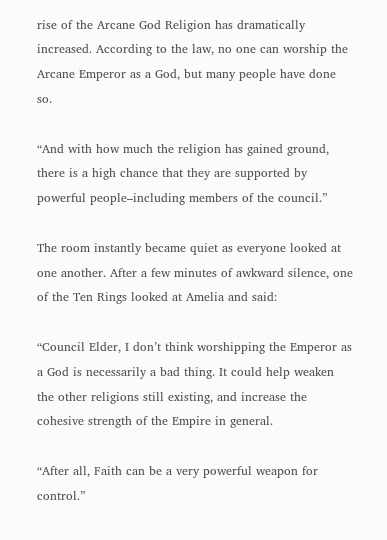rise of the Arcane God Religion has dramatically increased. According to the law, no one can worship the Arcane Emperor as a God, but many people have done so.

“And with how much the religion has gained ground, there is a high chance that they are supported by powerful people–including members of the council.”

The room instantly became quiet as everyone looked at one another. After a few minutes of awkward silence, one of the Ten Rings looked at Amelia and said:

“Council Elder, I don’t think worshipping the Emperor as a God is necessarily a bad thing. It could help weaken the other religions still existing, and increase the cohesive strength of the Empire in general.

“After all, Faith can be a very powerful weapon for control.”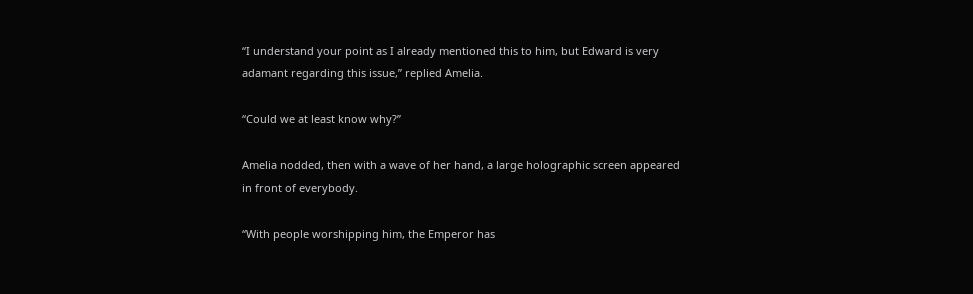“I understand your point as I already mentioned this to him, but Edward is very adamant regarding this issue,” replied Amelia.

“Could we at least know why?”

Amelia nodded, then with a wave of her hand, a large holographic screen appeared in front of everybody.

“With people worshipping him, the Emperor has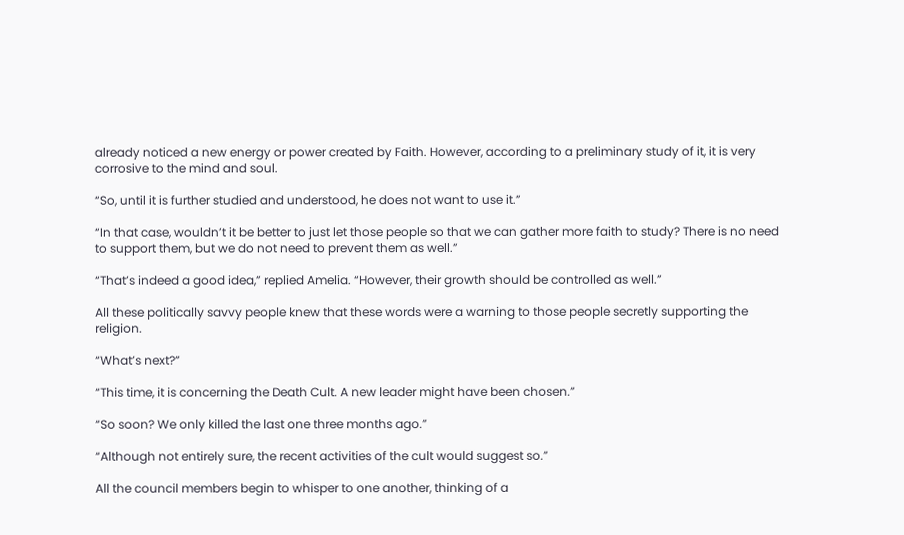already noticed a new energy or power created by Faith. However, according to a preliminary study of it, it is very corrosive to the mind and soul.

“So, until it is further studied and understood, he does not want to use it.”

“In that case, wouldn’t it be better to just let those people so that we can gather more faith to study? There is no need to support them, but we do not need to prevent them as well.”

“That’s indeed a good idea,” replied Amelia. “However, their growth should be controlled as well.”

All these politically savvy people knew that these words were a warning to those people secretly supporting the religion.

“What’s next?”

“This time, it is concerning the Death Cult. A new leader might have been chosen.”

“So soon? We only killed the last one three months ago.”

“Although not entirely sure, the recent activities of the cult would suggest so.”

All the council members begin to whisper to one another, thinking of a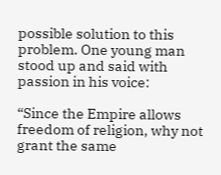possible solution to this problem. One young man stood up and said with passion in his voice:

“Since the Empire allows freedom of religion, why not grant the same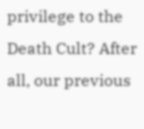privilege to the Death Cult? After all, our previous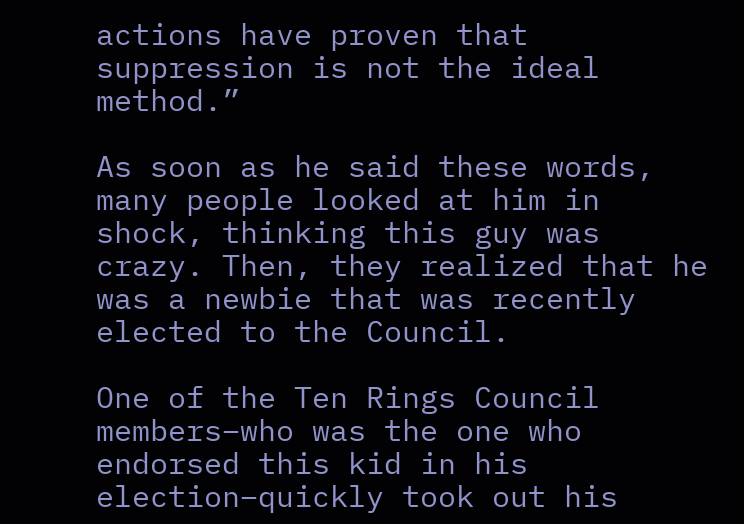actions have proven that suppression is not the ideal method.”

As soon as he said these words, many people looked at him in shock, thinking this guy was crazy. Then, they realized that he was a newbie that was recently elected to the Council.

One of the Ten Rings Council members–who was the one who endorsed this kid in his election–quickly took out his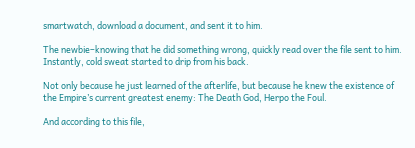smartwatch, download a document, and sent it to him.

The newbie–knowing that he did something wrong, quickly read over the file sent to him. Instantly, cold sweat started to drip from his back.

Not only because he just learned of the afterlife, but because he knew the existence of the Empire’s current greatest enemy: The Death God, Herpo the Foul.

And according to this file,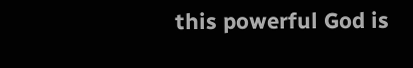this powerful God is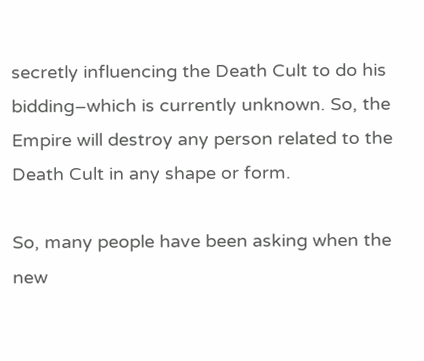secretly influencing the Death Cult to do his bidding–which is currently unknown. So, the Empire will destroy any person related to the Death Cult in any shape or form.

So, many people have been asking when the new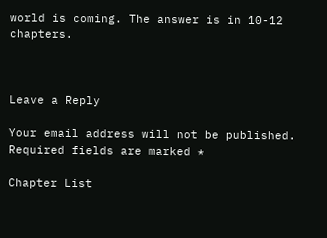world is coming. The answer is in 10-12 chapters.



Leave a Reply

Your email address will not be published. Required fields are marked *

Chapter List